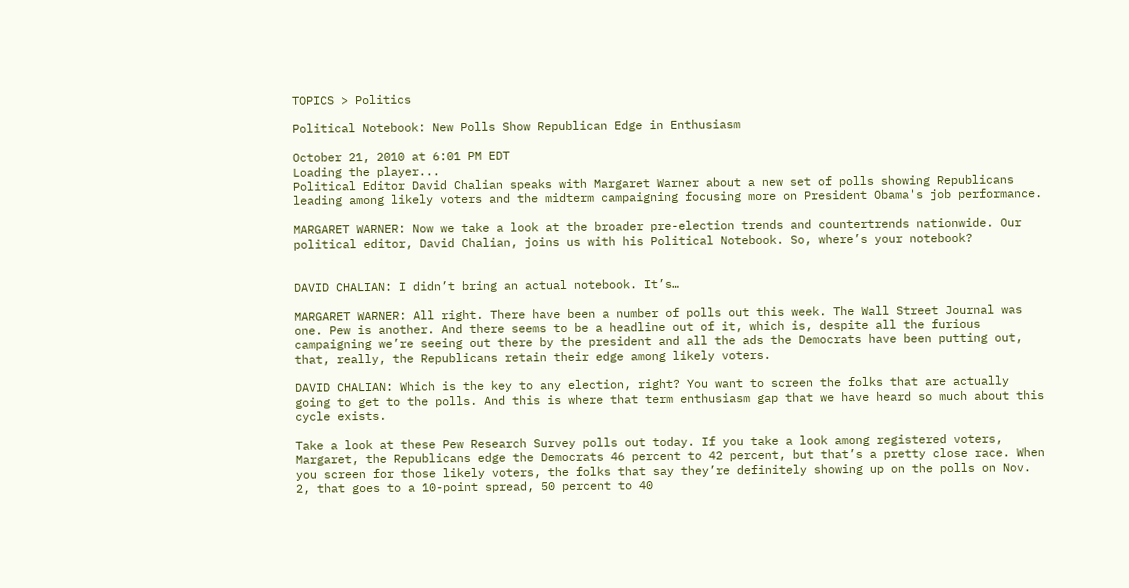TOPICS > Politics

Political Notebook: New Polls Show Republican Edge in Enthusiasm

October 21, 2010 at 6:01 PM EDT
Loading the player...
Political Editor David Chalian speaks with Margaret Warner about a new set of polls showing Republicans leading among likely voters and the midterm campaigning focusing more on President Obama's job performance.

MARGARET WARNER: Now we take a look at the broader pre-election trends and countertrends nationwide. Our political editor, David Chalian, joins us with his Political Notebook. So, where’s your notebook?


DAVID CHALIAN: I didn’t bring an actual notebook. It’s…

MARGARET WARNER: All right. There have been a number of polls out this week. The Wall Street Journal was one. Pew is another. And there seems to be a headline out of it, which is, despite all the furious campaigning we’re seeing out there by the president and all the ads the Democrats have been putting out, that, really, the Republicans retain their edge among likely voters.

DAVID CHALIAN: Which is the key to any election, right? You want to screen the folks that are actually going to get to the polls. And this is where that term enthusiasm gap that we have heard so much about this cycle exists.

Take a look at these Pew Research Survey polls out today. If you take a look among registered voters, Margaret, the Republicans edge the Democrats 46 percent to 42 percent, but that’s a pretty close race. When you screen for those likely voters, the folks that say they’re definitely showing up on the polls on Nov. 2, that goes to a 10-point spread, 50 percent to 40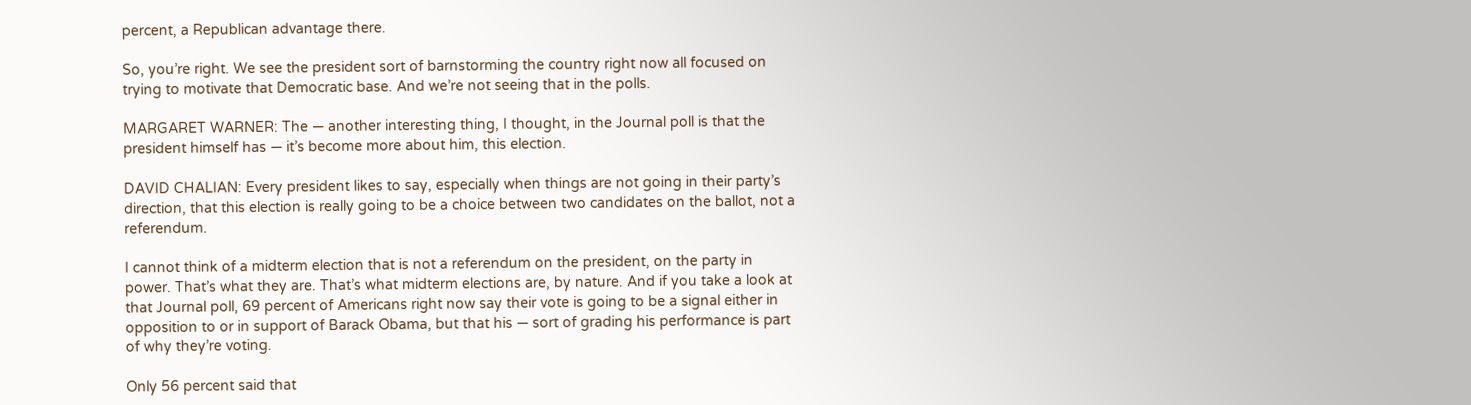percent, a Republican advantage there.

So, you’re right. We see the president sort of barnstorming the country right now all focused on trying to motivate that Democratic base. And we’re not seeing that in the polls.

MARGARET WARNER: The — another interesting thing, I thought, in the Journal poll is that the president himself has — it’s become more about him, this election.

DAVID CHALIAN: Every president likes to say, especially when things are not going in their party’s direction, that this election is really going to be a choice between two candidates on the ballot, not a referendum.

I cannot think of a midterm election that is not a referendum on the president, on the party in power. That’s what they are. That’s what midterm elections are, by nature. And if you take a look at that Journal poll, 69 percent of Americans right now say their vote is going to be a signal either in opposition to or in support of Barack Obama, but that his — sort of grading his performance is part of why they’re voting.

Only 56 percent said that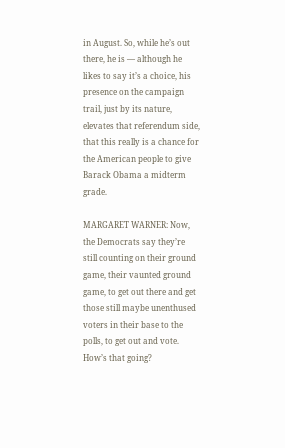in August. So, while he’s out there, he is — although he likes to say it’s a choice, his presence on the campaign trail, just by its nature, elevates that referendum side, that this really is a chance for the American people to give Barack Obama a midterm grade.

MARGARET WARNER: Now, the Democrats say they’re still counting on their ground game, their vaunted ground game, to get out there and get those still maybe unenthused voters in their base to the polls, to get out and vote. How’s that going?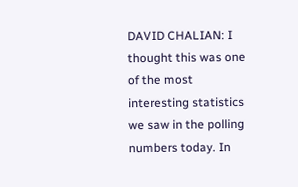DAVID CHALIAN: I thought this was one of the most interesting statistics we saw in the polling numbers today. In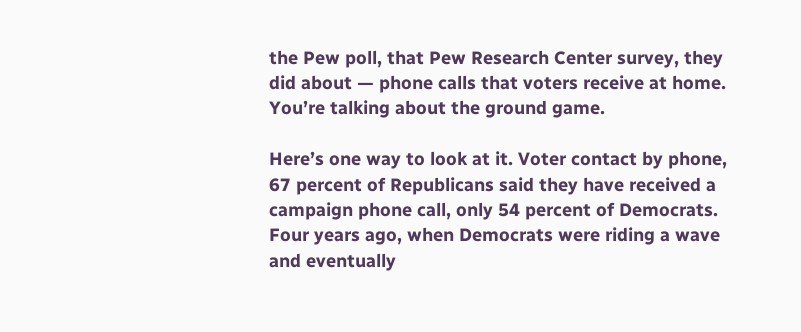the Pew poll, that Pew Research Center survey, they did about — phone calls that voters receive at home. You’re talking about the ground game.

Here’s one way to look at it. Voter contact by phone, 67 percent of Republicans said they have received a campaign phone call, only 54 percent of Democrats. Four years ago, when Democrats were riding a wave and eventually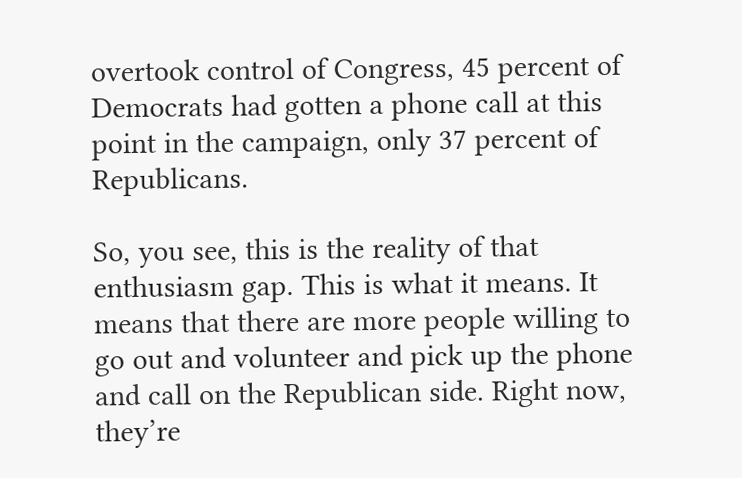overtook control of Congress, 45 percent of Democrats had gotten a phone call at this point in the campaign, only 37 percent of Republicans.

So, you see, this is the reality of that enthusiasm gap. This is what it means. It means that there are more people willing to go out and volunteer and pick up the phone and call on the Republican side. Right now, they’re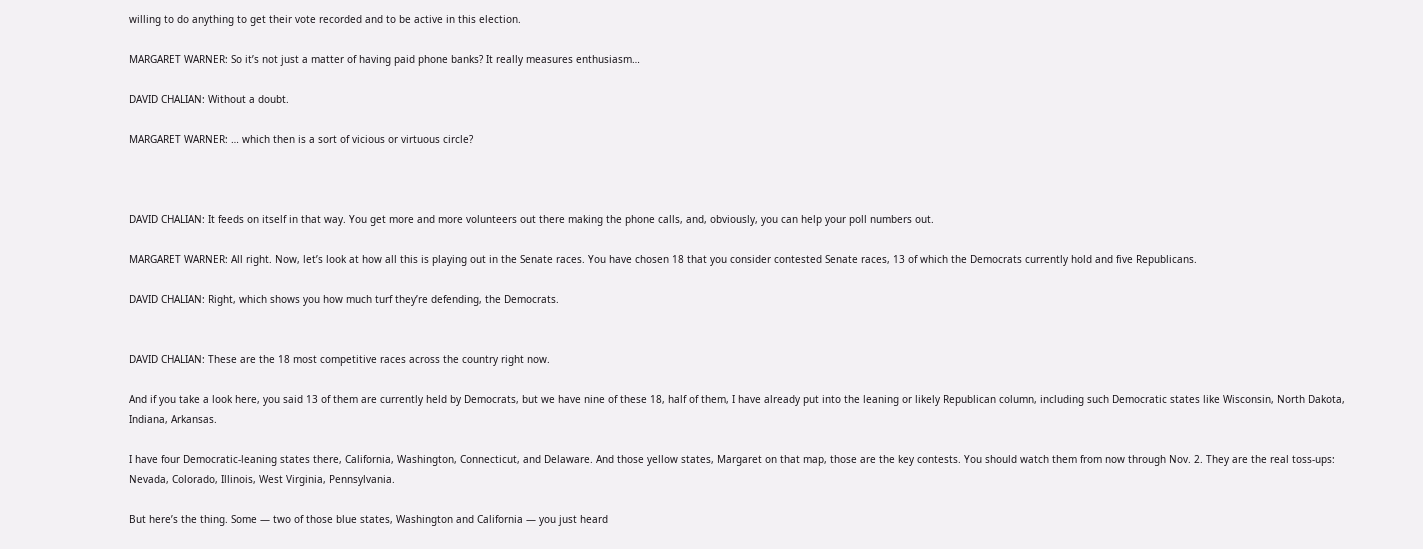willing to do anything to get their vote recorded and to be active in this election.

MARGARET WARNER: So it’s not just a matter of having paid phone banks? It really measures enthusiasm…

DAVID CHALIAN: Without a doubt.

MARGARET WARNER: … which then is a sort of vicious or virtuous circle?



DAVID CHALIAN: It feeds on itself in that way. You get more and more volunteers out there making the phone calls, and, obviously, you can help your poll numbers out.

MARGARET WARNER: All right. Now, let’s look at how all this is playing out in the Senate races. You have chosen 18 that you consider contested Senate races, 13 of which the Democrats currently hold and five Republicans.

DAVID CHALIAN: Right, which shows you how much turf they’re defending, the Democrats.


DAVID CHALIAN: These are the 18 most competitive races across the country right now.

And if you take a look here, you said 13 of them are currently held by Democrats, but we have nine of these 18, half of them, I have already put into the leaning or likely Republican column, including such Democratic states like Wisconsin, North Dakota, Indiana, Arkansas.

I have four Democratic-leaning states there, California, Washington, Connecticut, and Delaware. And those yellow states, Margaret on that map, those are the key contests. You should watch them from now through Nov. 2. They are the real toss-ups: Nevada, Colorado, Illinois, West Virginia, Pennsylvania.

But here’s the thing. Some — two of those blue states, Washington and California — you just heard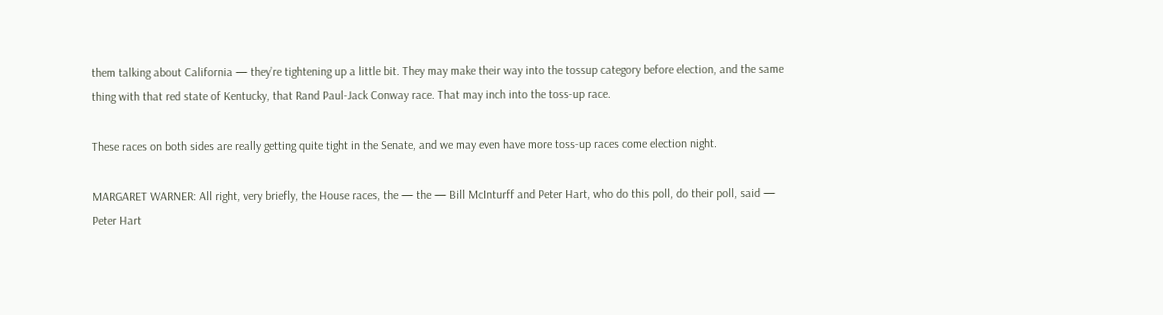them talking about California — they’re tightening up a little bit. They may make their way into the tossup category before election, and the same thing with that red state of Kentucky, that Rand Paul-Jack Conway race. That may inch into the toss-up race.

These races on both sides are really getting quite tight in the Senate, and we may even have more toss-up races come election night.

MARGARET WARNER: All right, very briefly, the House races, the — the — Bill McInturff and Peter Hart, who do this poll, do their poll, said — Peter Hart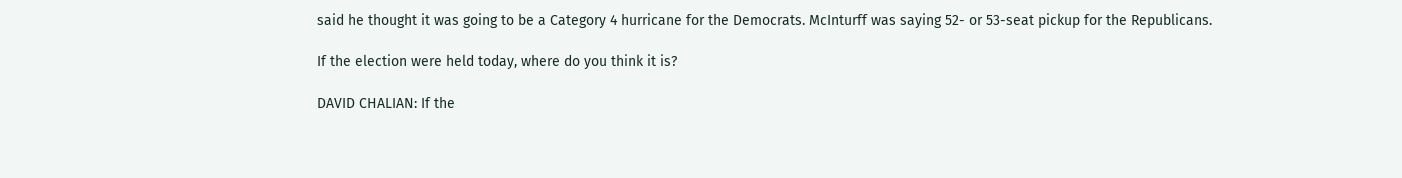said he thought it was going to be a Category 4 hurricane for the Democrats. McInturff was saying 52- or 53-seat pickup for the Republicans.

If the election were held today, where do you think it is?

DAVID CHALIAN: If the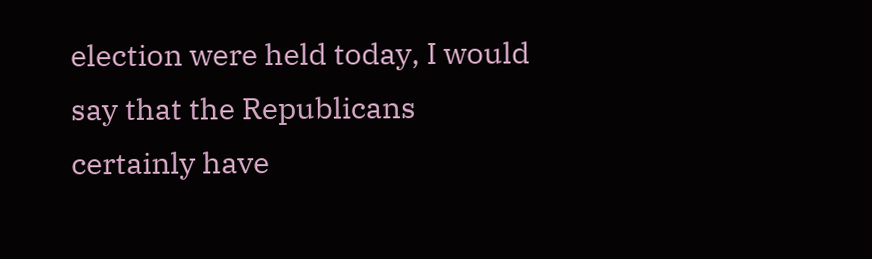election were held today, I would say that the Republicans certainly have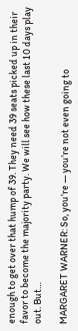enough to get over that hump of 39. They need 39 seats picked up in their favor to become the majority party. We will see how these last 10 days play out. But…

MARGARET WARNER: So, you’re — you’re not even going to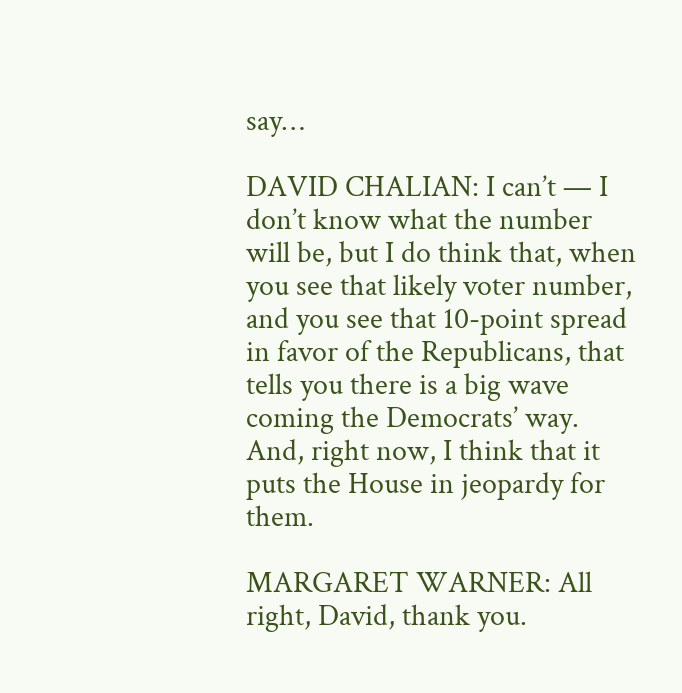say…

DAVID CHALIAN: I can’t — I don’t know what the number will be, but I do think that, when you see that likely voter number, and you see that 10-point spread in favor of the Republicans, that tells you there is a big wave coming the Democrats’ way. And, right now, I think that it puts the House in jeopardy for them.

MARGARET WARNER: All right, David, thank you.